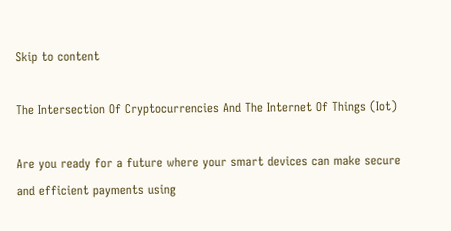Skip to content

The Intersection Of Cryptocurrencies And The Internet Of Things (Iot)

Are you ready for a future where your smart devices can make secure and efficient payments using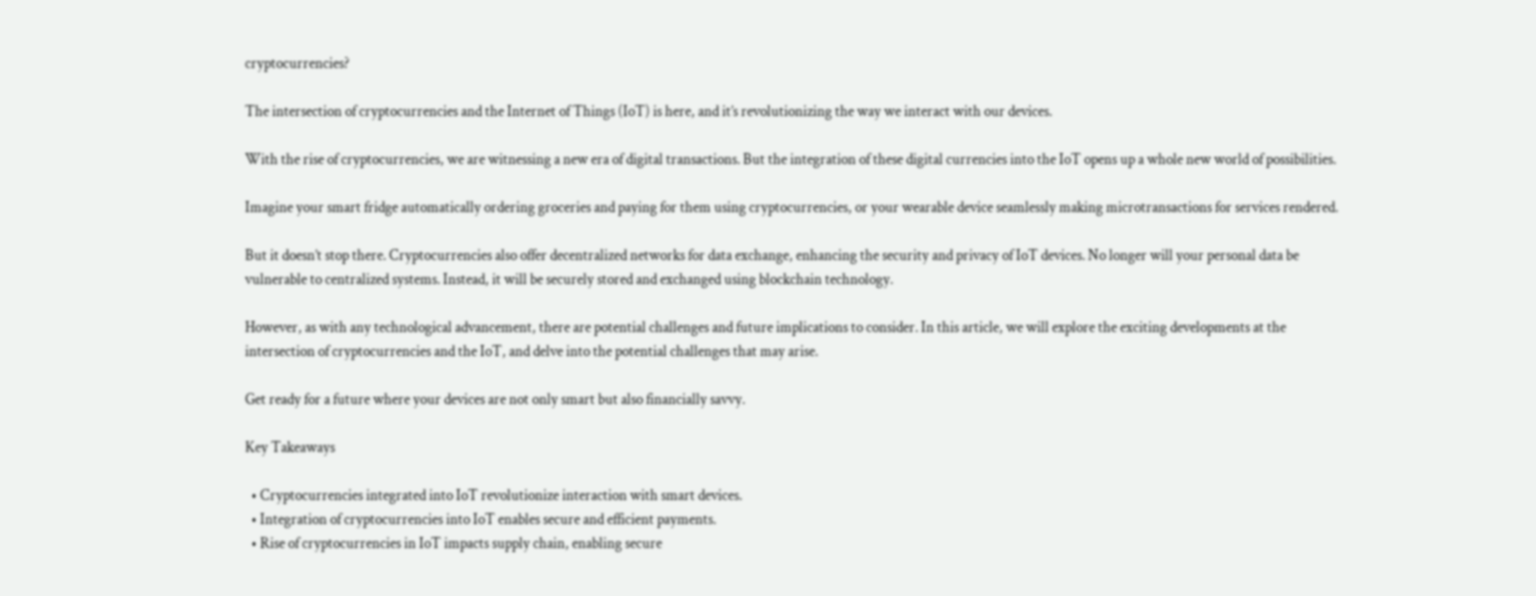cryptocurrencies?

The intersection of cryptocurrencies and the Internet of Things (IoT) is here, and it’s revolutionizing the way we interact with our devices.

With the rise of cryptocurrencies, we are witnessing a new era of digital transactions. But the integration of these digital currencies into the IoT opens up a whole new world of possibilities.

Imagine your smart fridge automatically ordering groceries and paying for them using cryptocurrencies, or your wearable device seamlessly making microtransactions for services rendered.

But it doesn’t stop there. Cryptocurrencies also offer decentralized networks for data exchange, enhancing the security and privacy of IoT devices. No longer will your personal data be vulnerable to centralized systems. Instead, it will be securely stored and exchanged using blockchain technology.

However, as with any technological advancement, there are potential challenges and future implications to consider. In this article, we will explore the exciting developments at the intersection of cryptocurrencies and the IoT, and delve into the potential challenges that may arise.

Get ready for a future where your devices are not only smart but also financially savvy.

Key Takeaways

  • Cryptocurrencies integrated into IoT revolutionize interaction with smart devices.
  • Integration of cryptocurrencies into IoT enables secure and efficient payments.
  • Rise of cryptocurrencies in IoT impacts supply chain, enabling secure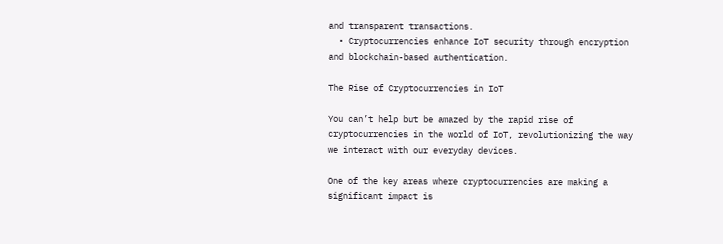and transparent transactions.
  • Cryptocurrencies enhance IoT security through encryption and blockchain-based authentication.

The Rise of Cryptocurrencies in IoT

You can’t help but be amazed by the rapid rise of cryptocurrencies in the world of IoT, revolutionizing the way we interact with our everyday devices.

One of the key areas where cryptocurrencies are making a significant impact is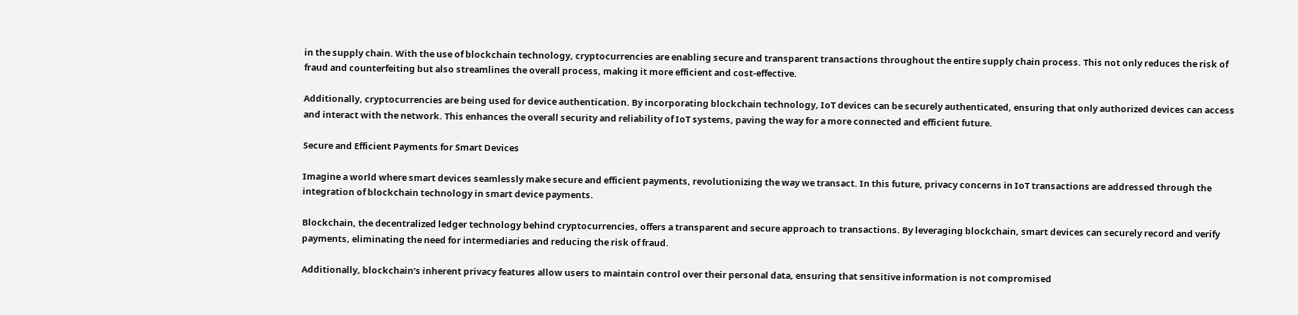in the supply chain. With the use of blockchain technology, cryptocurrencies are enabling secure and transparent transactions throughout the entire supply chain process. This not only reduces the risk of fraud and counterfeiting but also streamlines the overall process, making it more efficient and cost-effective.

Additionally, cryptocurrencies are being used for device authentication. By incorporating blockchain technology, IoT devices can be securely authenticated, ensuring that only authorized devices can access and interact with the network. This enhances the overall security and reliability of IoT systems, paving the way for a more connected and efficient future.

Secure and Efficient Payments for Smart Devices

Imagine a world where smart devices seamlessly make secure and efficient payments, revolutionizing the way we transact. In this future, privacy concerns in IoT transactions are addressed through the integration of blockchain technology in smart device payments.

Blockchain, the decentralized ledger technology behind cryptocurrencies, offers a transparent and secure approach to transactions. By leveraging blockchain, smart devices can securely record and verify payments, eliminating the need for intermediaries and reducing the risk of fraud.

Additionally, blockchain’s inherent privacy features allow users to maintain control over their personal data, ensuring that sensitive information is not compromised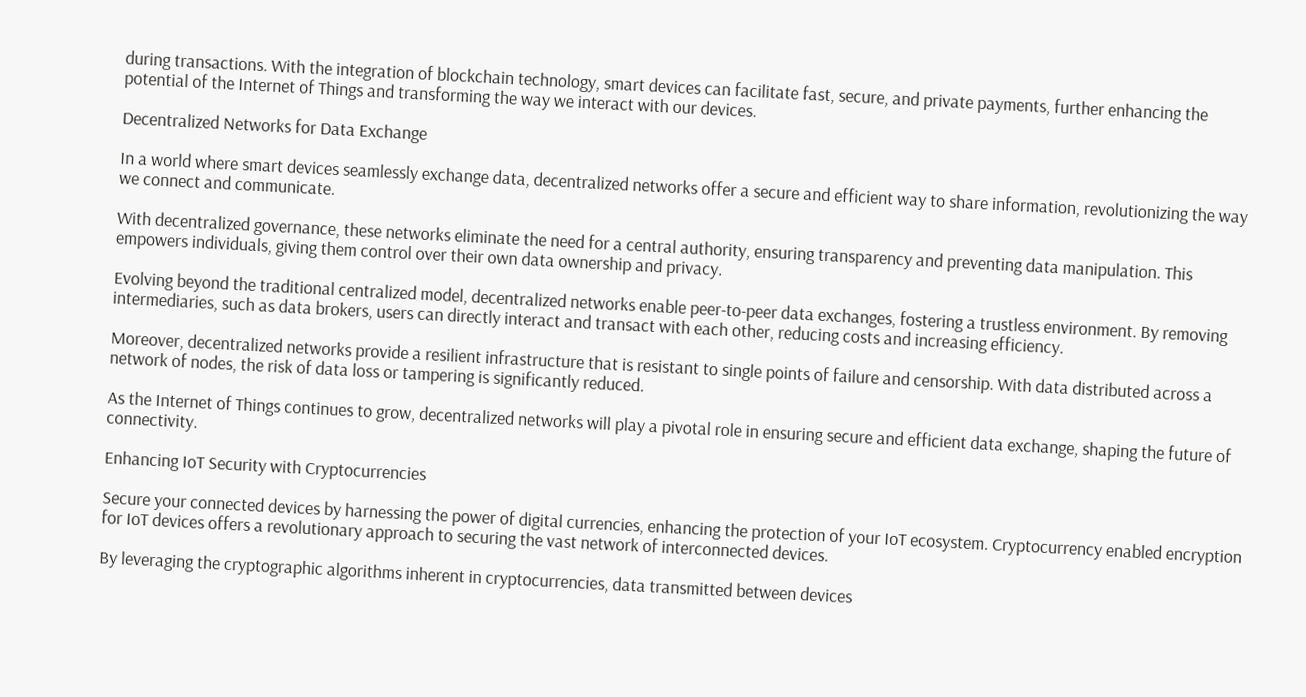during transactions. With the integration of blockchain technology, smart devices can facilitate fast, secure, and private payments, further enhancing the potential of the Internet of Things and transforming the way we interact with our devices.

Decentralized Networks for Data Exchange

In a world where smart devices seamlessly exchange data, decentralized networks offer a secure and efficient way to share information, revolutionizing the way we connect and communicate.

With decentralized governance, these networks eliminate the need for a central authority, ensuring transparency and preventing data manipulation. This empowers individuals, giving them control over their own data ownership and privacy.

Evolving beyond the traditional centralized model, decentralized networks enable peer-to-peer data exchanges, fostering a trustless environment. By removing intermediaries, such as data brokers, users can directly interact and transact with each other, reducing costs and increasing efficiency.

Moreover, decentralized networks provide a resilient infrastructure that is resistant to single points of failure and censorship. With data distributed across a network of nodes, the risk of data loss or tampering is significantly reduced.

As the Internet of Things continues to grow, decentralized networks will play a pivotal role in ensuring secure and efficient data exchange, shaping the future of connectivity.

Enhancing IoT Security with Cryptocurrencies

Secure your connected devices by harnessing the power of digital currencies, enhancing the protection of your IoT ecosystem. Cryptocurrency enabled encryption for IoT devices offers a revolutionary approach to securing the vast network of interconnected devices.

By leveraging the cryptographic algorithms inherent in cryptocurrencies, data transmitted between devices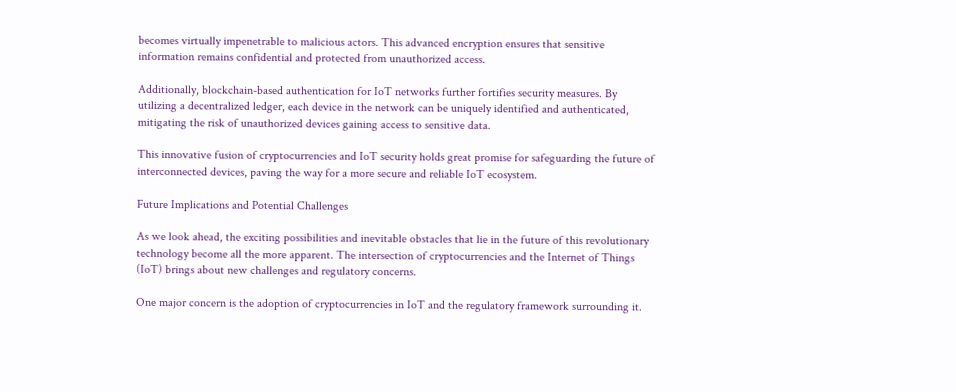becomes virtually impenetrable to malicious actors. This advanced encryption ensures that sensitive information remains confidential and protected from unauthorized access.

Additionally, blockchain-based authentication for IoT networks further fortifies security measures. By utilizing a decentralized ledger, each device in the network can be uniquely identified and authenticated, mitigating the risk of unauthorized devices gaining access to sensitive data.

This innovative fusion of cryptocurrencies and IoT security holds great promise for safeguarding the future of interconnected devices, paving the way for a more secure and reliable IoT ecosystem.

Future Implications and Potential Challenges

As we look ahead, the exciting possibilities and inevitable obstacles that lie in the future of this revolutionary technology become all the more apparent. The intersection of cryptocurrencies and the Internet of Things (IoT) brings about new challenges and regulatory concerns.

One major concern is the adoption of cryptocurrencies in IoT and the regulatory framework surrounding it.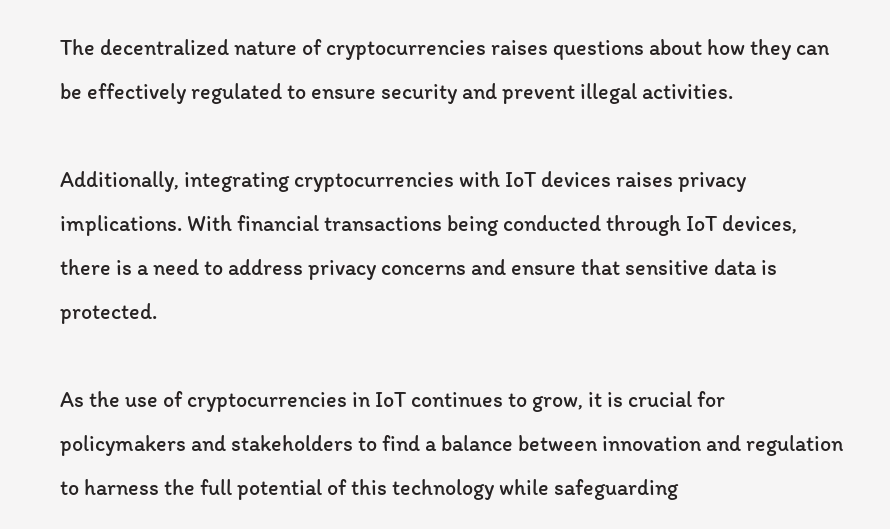The decentralized nature of cryptocurrencies raises questions about how they can be effectively regulated to ensure security and prevent illegal activities.

Additionally, integrating cryptocurrencies with IoT devices raises privacy implications. With financial transactions being conducted through IoT devices, there is a need to address privacy concerns and ensure that sensitive data is protected.

As the use of cryptocurrencies in IoT continues to grow, it is crucial for policymakers and stakeholders to find a balance between innovation and regulation to harness the full potential of this technology while safeguarding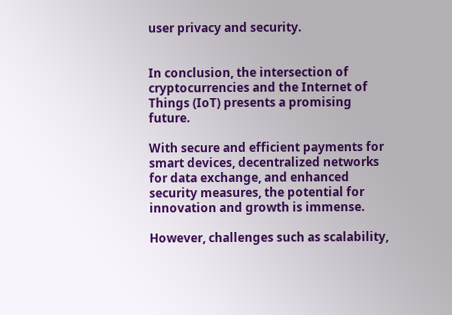user privacy and security.


In conclusion, the intersection of cryptocurrencies and the Internet of Things (IoT) presents a promising future.

With secure and efficient payments for smart devices, decentralized networks for data exchange, and enhanced security measures, the potential for innovation and growth is immense.

However, challenges such as scalability,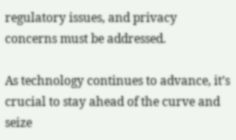regulatory issues, and privacy concerns must be addressed.

As technology continues to advance, it’s crucial to stay ahead of the curve and seize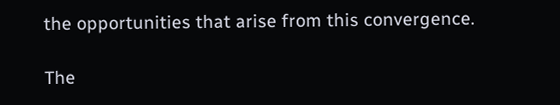the opportunities that arise from this convergence.

The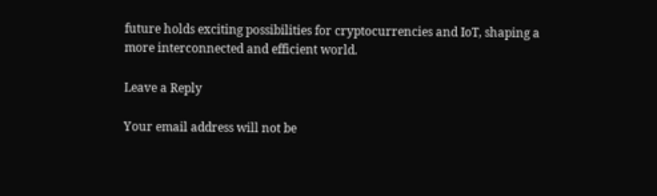future holds exciting possibilities for cryptocurrencies and IoT, shaping a more interconnected and efficient world.

Leave a Reply

Your email address will not be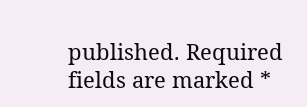published. Required fields are marked *